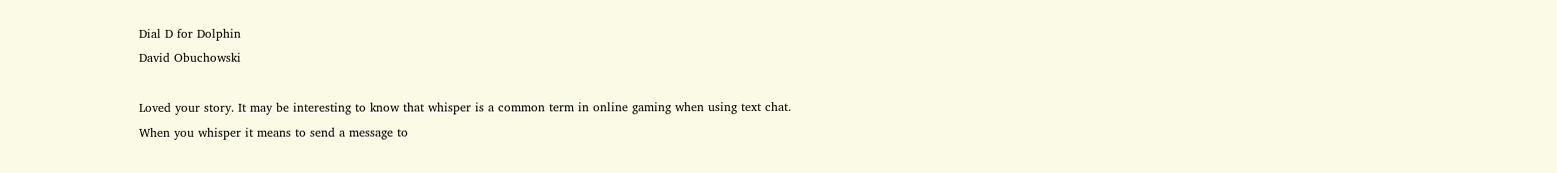Dial D for Dolphin
David Obuchowski

Loved your story. It may be interesting to know that whisper is a common term in online gaming when using text chat. When you whisper it means to send a message to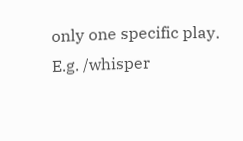only one specific play. E.g. /whisper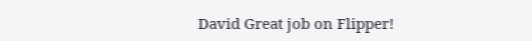David Great job on Flipper!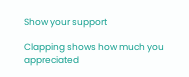Show your support

Clapping shows how much you appreciated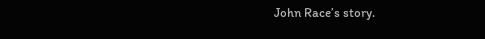John Race’s story.